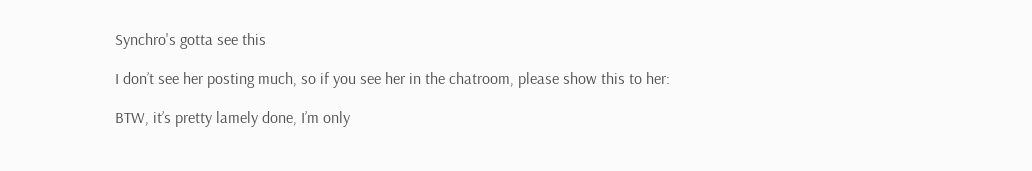Synchro's gotta see this

I don’t see her posting much, so if you see her in the chatroom, please show this to her:

BTW, it’s pretty lamely done, I’m only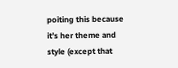poiting this because it’s her theme and style (except that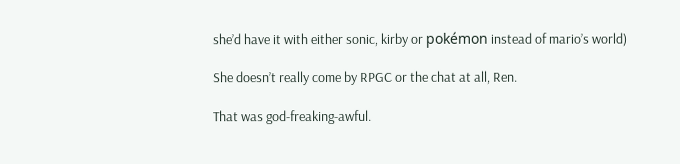she’d have it with either sonic, kirby or pokémon instead of mario’s world)

She doesn’t really come by RPGC or the chat at all, Ren.

That was god-freaking-awful.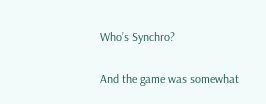Who’s Synchro?

And the game was somewhat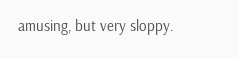amusing, but very sloppy.